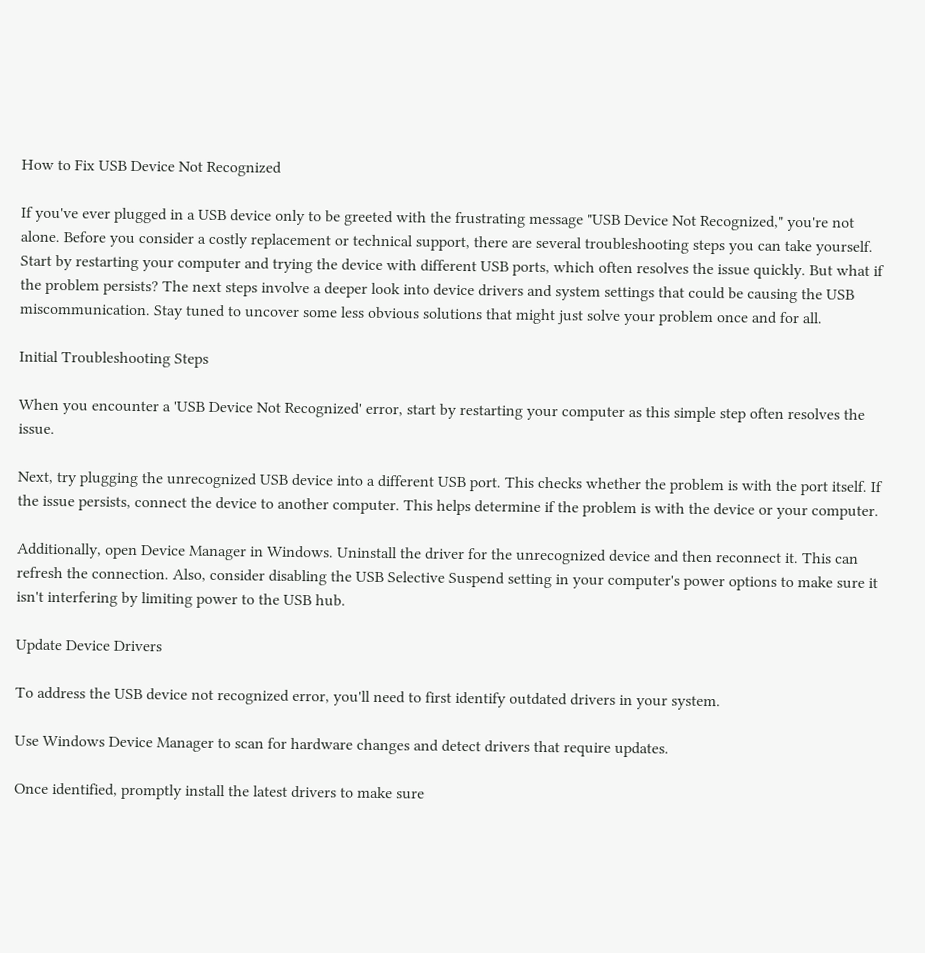How to Fix USB Device Not Recognized

If you've ever plugged in a USB device only to be greeted with the frustrating message "USB Device Not Recognized," you're not alone. Before you consider a costly replacement or technical support, there are several troubleshooting steps you can take yourself. Start by restarting your computer and trying the device with different USB ports, which often resolves the issue quickly. But what if the problem persists? The next steps involve a deeper look into device drivers and system settings that could be causing the USB miscommunication. Stay tuned to uncover some less obvious solutions that might just solve your problem once and for all.

Initial Troubleshooting Steps

When you encounter a 'USB Device Not Recognized' error, start by restarting your computer as this simple step often resolves the issue.

Next, try plugging the unrecognized USB device into a different USB port. This checks whether the problem is with the port itself. If the issue persists, connect the device to another computer. This helps determine if the problem is with the device or your computer.

Additionally, open Device Manager in Windows. Uninstall the driver for the unrecognized device and then reconnect it. This can refresh the connection. Also, consider disabling the USB Selective Suspend setting in your computer's power options to make sure it isn't interfering by limiting power to the USB hub.

Update Device Drivers

To address the USB device not recognized error, you'll need to first identify outdated drivers in your system.

Use Windows Device Manager to scan for hardware changes and detect drivers that require updates.

Once identified, promptly install the latest drivers to make sure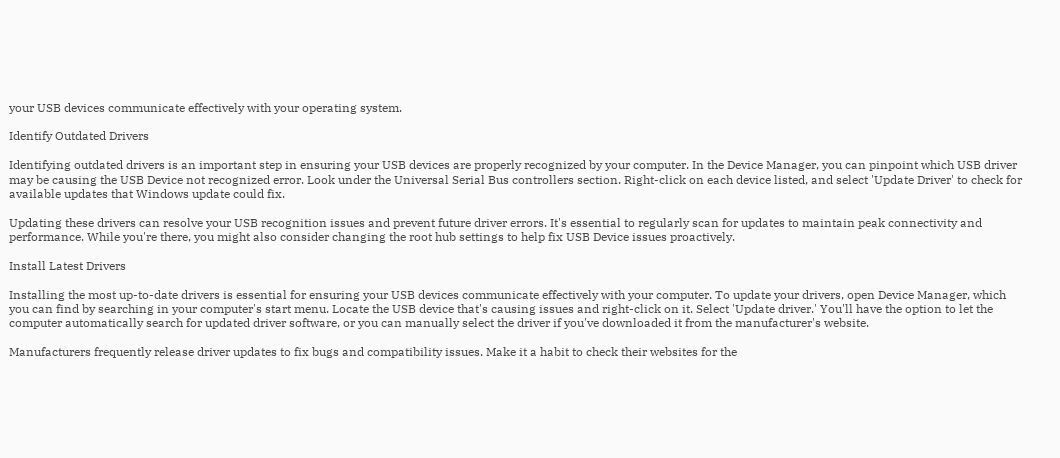your USB devices communicate effectively with your operating system.

Identify Outdated Drivers

Identifying outdated drivers is an important step in ensuring your USB devices are properly recognized by your computer. In the Device Manager, you can pinpoint which USB driver may be causing the USB Device not recognized error. Look under the Universal Serial Bus controllers section. Right-click on each device listed, and select 'Update Driver' to check for available updates that Windows update could fix.

Updating these drivers can resolve your USB recognition issues and prevent future driver errors. It's essential to regularly scan for updates to maintain peak connectivity and performance. While you're there, you might also consider changing the root hub settings to help fix USB Device issues proactively.

Install Latest Drivers

Installing the most up-to-date drivers is essential for ensuring your USB devices communicate effectively with your computer. To update your drivers, open Device Manager, which you can find by searching in your computer's start menu. Locate the USB device that's causing issues and right-click on it. Select 'Update driver.' You'll have the option to let the computer automatically search for updated driver software, or you can manually select the driver if you've downloaded it from the manufacturer's website.

Manufacturers frequently release driver updates to fix bugs and compatibility issues. Make it a habit to check their websites for the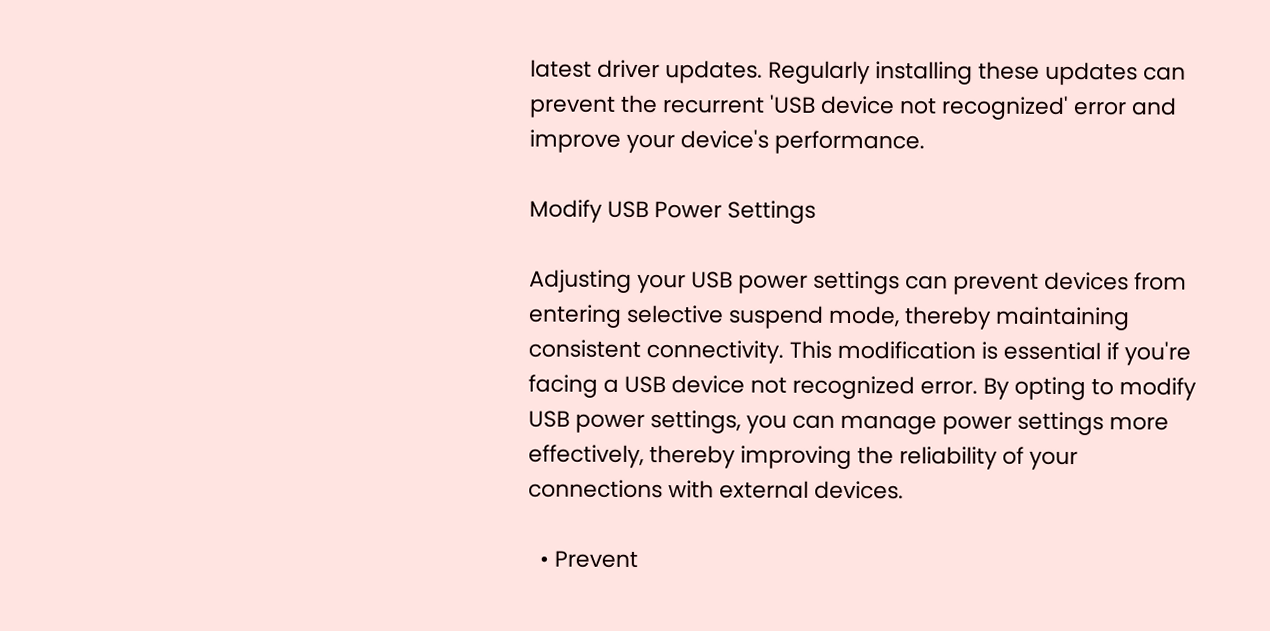latest driver updates. Regularly installing these updates can prevent the recurrent 'USB device not recognized' error and improve your device's performance.

Modify USB Power Settings

Adjusting your USB power settings can prevent devices from entering selective suspend mode, thereby maintaining consistent connectivity. This modification is essential if you're facing a USB device not recognized error. By opting to modify USB power settings, you can manage power settings more effectively, thereby improving the reliability of your connections with external devices.

  • Prevent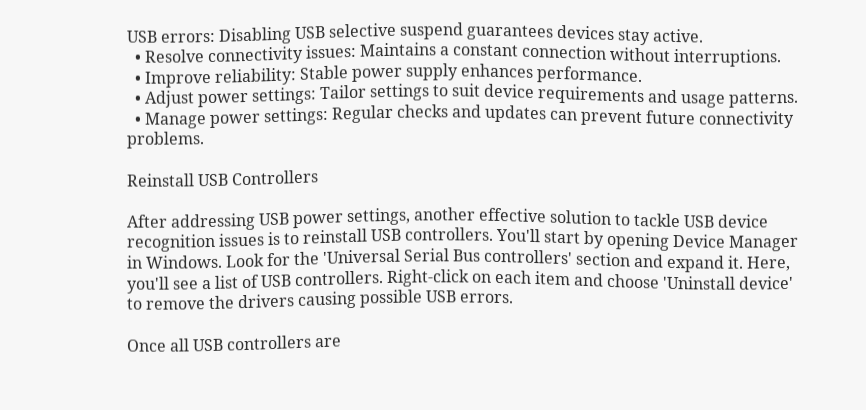USB errors: Disabling USB selective suspend guarantees devices stay active.
  • Resolve connectivity issues: Maintains a constant connection without interruptions.
  • Improve reliability: Stable power supply enhances performance.
  • Adjust power settings: Tailor settings to suit device requirements and usage patterns.
  • Manage power settings: Regular checks and updates can prevent future connectivity problems.

Reinstall USB Controllers

After addressing USB power settings, another effective solution to tackle USB device recognition issues is to reinstall USB controllers. You'll start by opening Device Manager in Windows. Look for the 'Universal Serial Bus controllers' section and expand it. Here, you'll see a list of USB controllers. Right-click on each item and choose 'Uninstall device' to remove the drivers causing possible USB errors.

Once all USB controllers are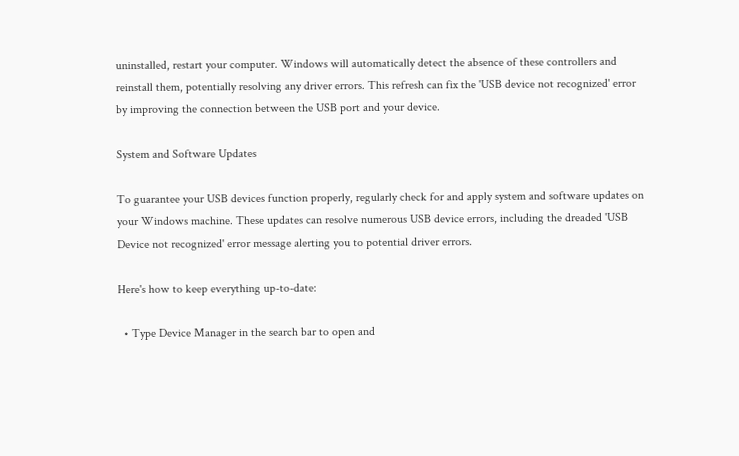uninstalled, restart your computer. Windows will automatically detect the absence of these controllers and reinstall them, potentially resolving any driver errors. This refresh can fix the 'USB device not recognized' error by improving the connection between the USB port and your device.

System and Software Updates

To guarantee your USB devices function properly, regularly check for and apply system and software updates on your Windows machine. These updates can resolve numerous USB device errors, including the dreaded 'USB Device not recognized' error message alerting you to potential driver errors.

Here's how to keep everything up-to-date:

  • Type Device Manager in the search bar to open and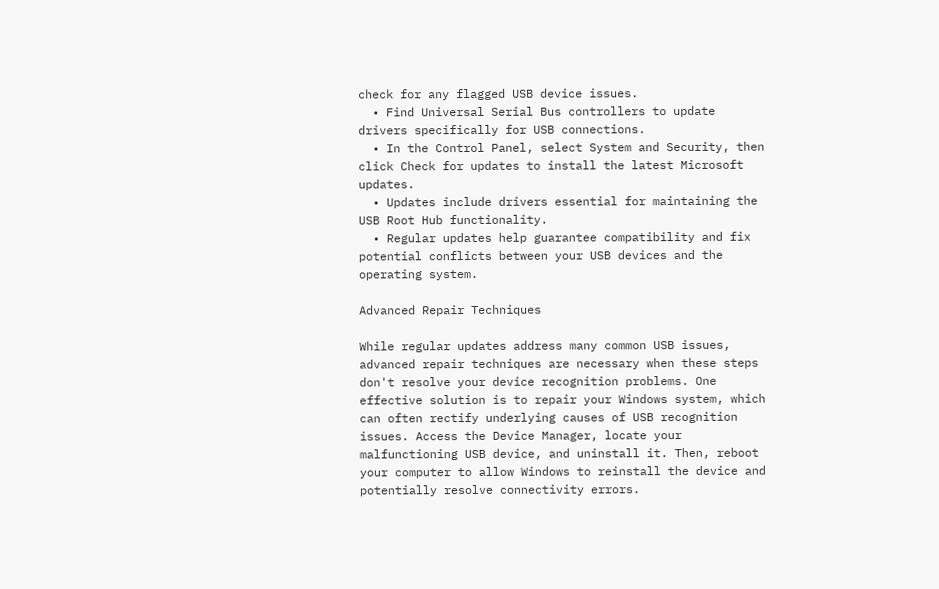check for any flagged USB device issues.
  • Find Universal Serial Bus controllers to update drivers specifically for USB connections.
  • In the Control Panel, select System and Security, then click Check for updates to install the latest Microsoft updates.
  • Updates include drivers essential for maintaining the USB Root Hub functionality.
  • Regular updates help guarantee compatibility and fix potential conflicts between your USB devices and the operating system.

Advanced Repair Techniques

While regular updates address many common USB issues, advanced repair techniques are necessary when these steps don't resolve your device recognition problems. One effective solution is to repair your Windows system, which can often rectify underlying causes of USB recognition issues. Access the Device Manager, locate your malfunctioning USB device, and uninstall it. Then, reboot your computer to allow Windows to reinstall the device and potentially resolve connectivity errors.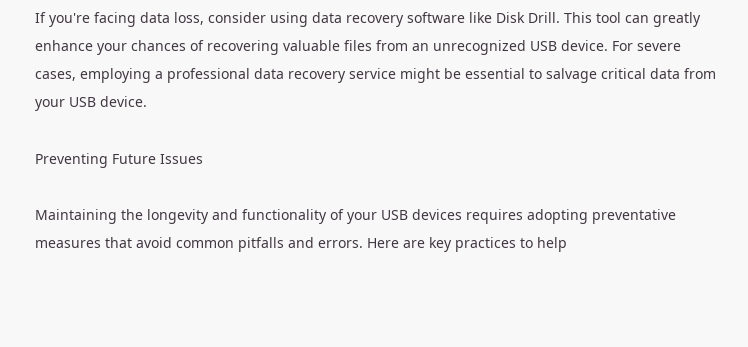If you're facing data loss, consider using data recovery software like Disk Drill. This tool can greatly enhance your chances of recovering valuable files from an unrecognized USB device. For severe cases, employing a professional data recovery service might be essential to salvage critical data from your USB device.

Preventing Future Issues

Maintaining the longevity and functionality of your USB devices requires adopting preventative measures that avoid common pitfalls and errors. Here are key practices to help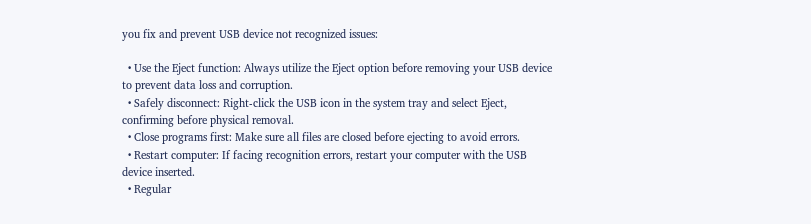you fix and prevent USB device not recognized issues:

  • Use the Eject function: Always utilize the Eject option before removing your USB device to prevent data loss and corruption.
  • Safely disconnect: Right-click the USB icon in the system tray and select Eject, confirming before physical removal.
  • Close programs first: Make sure all files are closed before ejecting to avoid errors.
  • Restart computer: If facing recognition errors, restart your computer with the USB device inserted.
  • Regular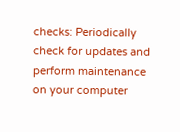checks: Periodically check for updates and perform maintenance on your computer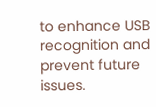to enhance USB recognition and prevent future issues.